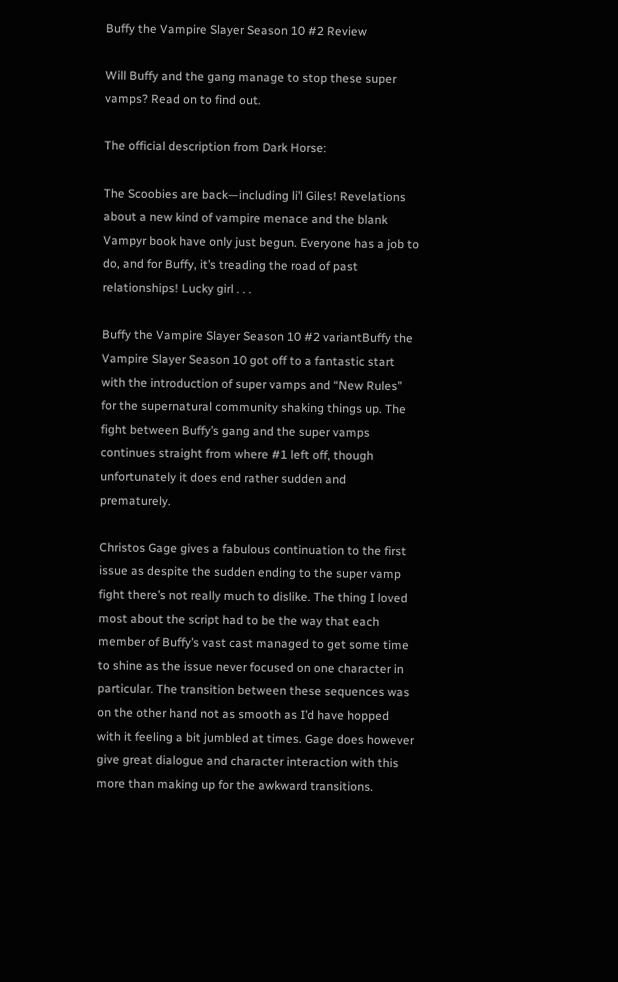Buffy the Vampire Slayer Season 10 #2 Review

Will Buffy and the gang manage to stop these super vamps? Read on to find out.

The official description from Dark Horse:

The Scoobies are back—including li’l Giles! Revelations about a new kind of vampire menace and the blank Vampyr book have only just begun. Everyone has a job to do, and for Buffy, it’s treading the road of past relationships! Lucky girl . . .

Buffy the Vampire Slayer Season 10 #2 variantBuffy the Vampire Slayer Season 10 got off to a fantastic start with the introduction of super vamps and “New Rules” for the supernatural community shaking things up. The fight between Buffy’s gang and the super vamps continues straight from where #1 left off, though unfortunately it does end rather sudden and prematurely.

Christos Gage gives a fabulous continuation to the first issue as despite the sudden ending to the super vamp fight there’s not really much to dislike. The thing I loved most about the script had to be the way that each member of Buffy’s vast cast managed to get some time to shine as the issue never focused on one character in particular. The transition between these sequences was on the other hand not as smooth as I’d have hopped with it feeling a bit jumbled at times. Gage does however give great dialogue and character interaction with this more than making up for the awkward transitions.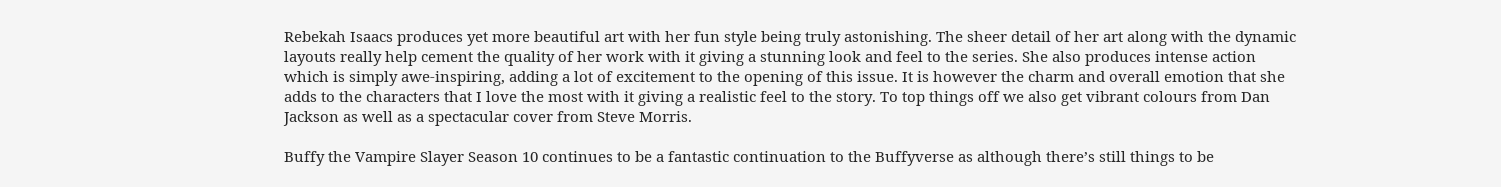Rebekah Isaacs produces yet more beautiful art with her fun style being truly astonishing. The sheer detail of her art along with the dynamic layouts really help cement the quality of her work with it giving a stunning look and feel to the series. She also produces intense action which is simply awe-inspiring, adding a lot of excitement to the opening of this issue. It is however the charm and overall emotion that she adds to the characters that I love the most with it giving a realistic feel to the story. To top things off we also get vibrant colours from Dan Jackson as well as a spectacular cover from Steve Morris.

Buffy the Vampire Slayer Season 10 continues to be a fantastic continuation to the Buffyverse as although there’s still things to be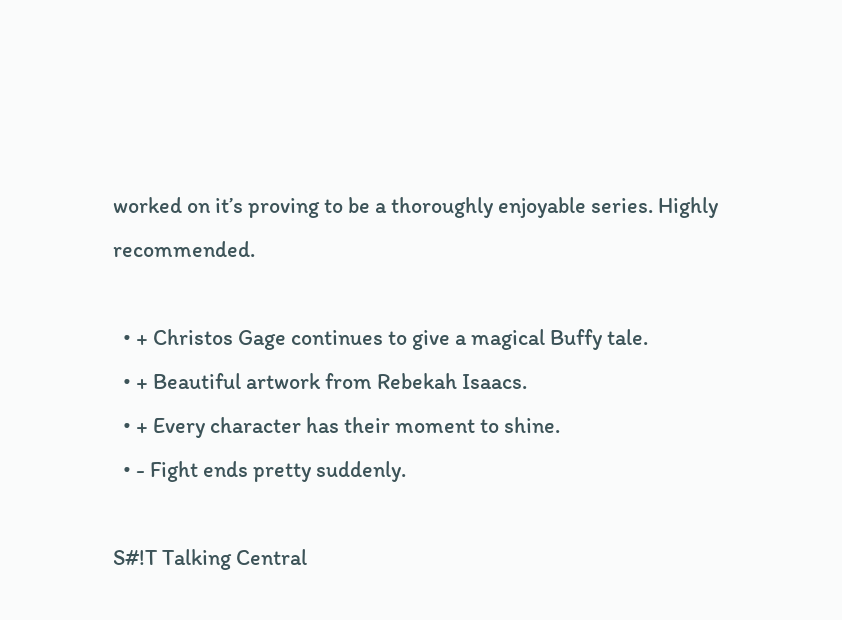worked on it’s proving to be a thoroughly enjoyable series. Highly recommended.

  • + Christos Gage continues to give a magical Buffy tale.
  • + Beautiful artwork from Rebekah Isaacs.
  • + Every character has their moment to shine.
  • - Fight ends pretty suddenly.

S#!T Talking Central